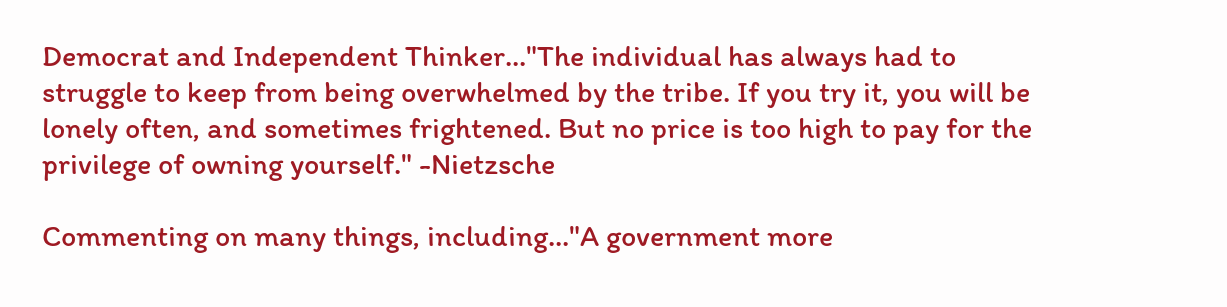Democrat and Independent Thinker..."The individual has always had to struggle to keep from being overwhelmed by the tribe. If you try it, you will be lonely often, and sometimes frightened. But no price is too high to pay for the privilege of owning yourself." -Nietzsche

Commenting on many things, including..."A government more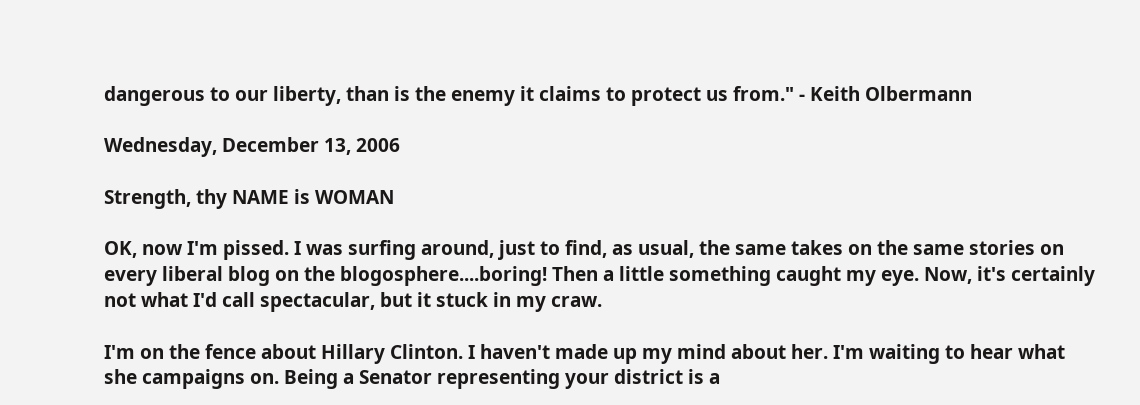dangerous to our liberty, than is the enemy it claims to protect us from." - Keith Olbermann

Wednesday, December 13, 2006

Strength, thy NAME is WOMAN

OK, now I'm pissed. I was surfing around, just to find, as usual, the same takes on the same stories on every liberal blog on the blogosphere....boring! Then a little something caught my eye. Now, it's certainly not what I'd call spectacular, but it stuck in my craw.

I'm on the fence about Hillary Clinton. I haven't made up my mind about her. I'm waiting to hear what she campaigns on. Being a Senator representing your district is a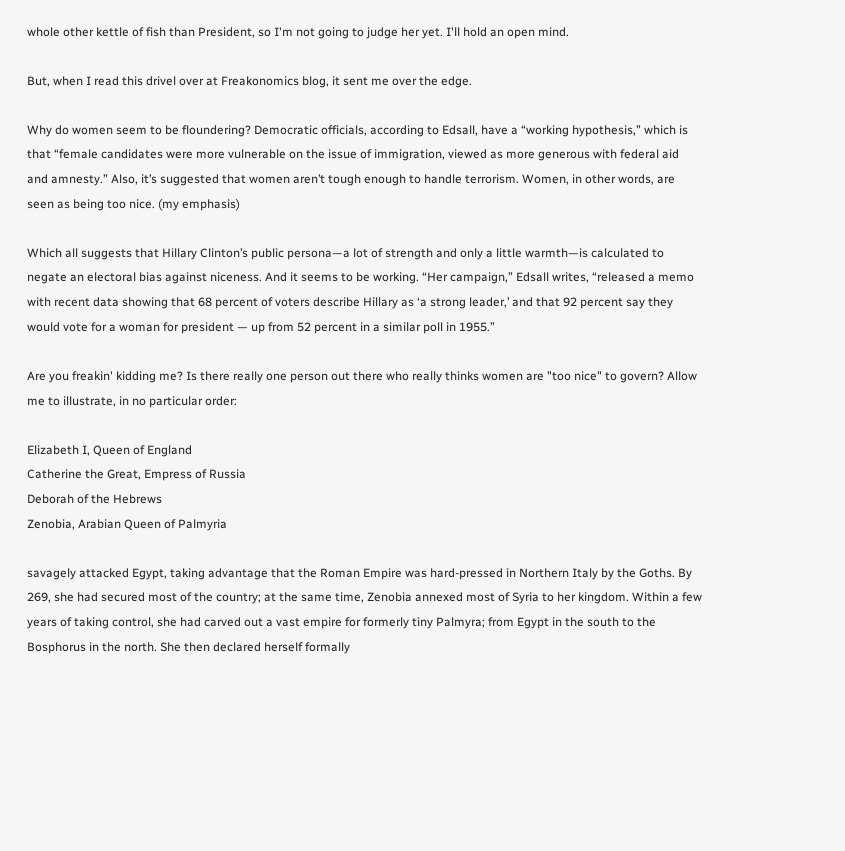whole other kettle of fish than President, so I'm not going to judge her yet. I'll hold an open mind.

But, when I read this drivel over at Freakonomics blog, it sent me over the edge.

Why do women seem to be floundering? Democratic officials, according to Edsall, have a “working hypothesis,” which is that “female candidates were more vulnerable on the issue of immigration, viewed as more generous with federal aid and amnesty.” Also, it’s suggested that women aren’t tough enough to handle terrorism. Women, in other words, are seen as being too nice. (my emphasis)

Which all suggests that Hillary Clinton’s public persona—a lot of strength and only a little warmth—is calculated to negate an electoral bias against niceness. And it seems to be working. “Her campaign,” Edsall writes, “released a memo with recent data showing that 68 percent of voters describe Hillary as ‘a strong leader,’ and that 92 percent say they would vote for a woman for president — up from 52 percent in a similar poll in 1955.”

Are you freakin' kidding me? Is there really one person out there who really thinks women are "too nice" to govern? Allow me to illustrate, in no particular order:

Elizabeth I, Queen of England
Catherine the Great, Empress of Russia
Deborah of the Hebrews
Zenobia, Arabian Queen of Palmyria

savagely attacked Egypt, taking advantage that the Roman Empire was hard-pressed in Northern Italy by the Goths. By 269, she had secured most of the country; at the same time, Zenobia annexed most of Syria to her kingdom. Within a few years of taking control, she had carved out a vast empire for formerly tiny Palmyra; from Egypt in the south to the Bosphorus in the north. She then declared herself formally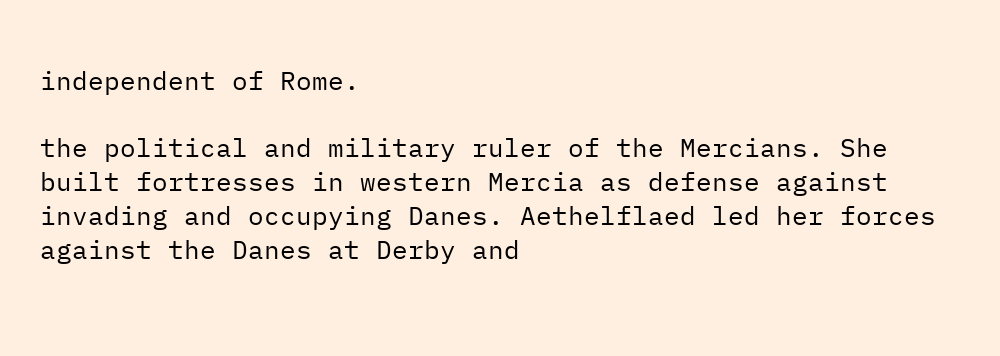independent of Rome.

the political and military ruler of the Mercians. She built fortresses in western Mercia as defense against invading and occupying Danes. Aethelflaed led her forces against the Danes at Derby and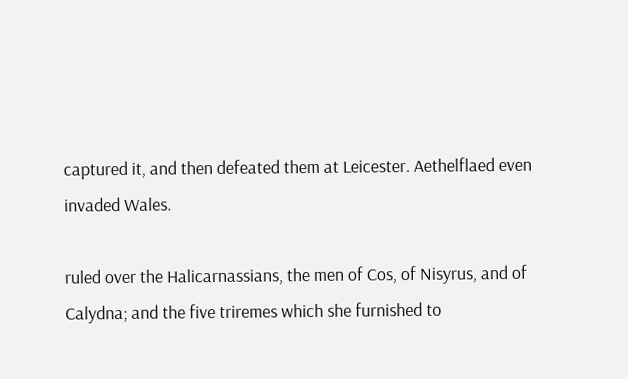captured it, and then defeated them at Leicester. Aethelflaed even invaded Wales.

ruled over the Halicarnassians, the men of Cos, of Nisyrus, and of Calydna; and the five triremes which she furnished to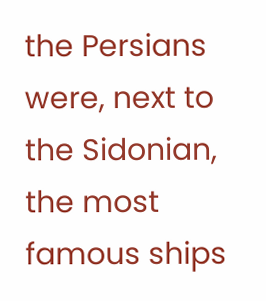the Persians were, next to the Sidonian, the most famous ships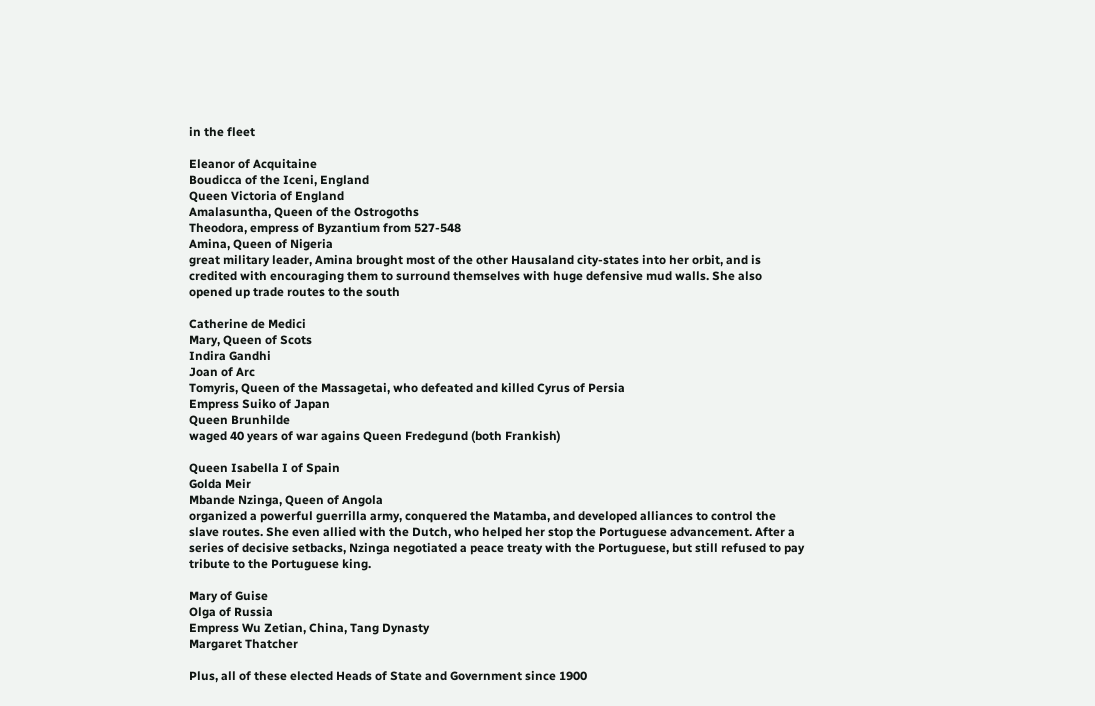in the fleet

Eleanor of Acquitaine
Boudicca of the Iceni, England
Queen Victoria of England
Amalasuntha, Queen of the Ostrogoths
Theodora, empress of Byzantium from 527-548
Amina, Queen of Nigeria
great military leader, Amina brought most of the other Hausaland city-states into her orbit, and is credited with encouraging them to surround themselves with huge defensive mud walls. She also opened up trade routes to the south

Catherine de Medici
Mary, Queen of Scots
Indira Gandhi
Joan of Arc
Tomyris, Queen of the Massagetai, who defeated and killed Cyrus of Persia
Empress Suiko of Japan
Queen Brunhilde
waged 40 years of war agains Queen Fredegund (both Frankish)

Queen Isabella I of Spain
Golda Meir
Mbande Nzinga, Queen of Angola
organized a powerful guerrilla army, conquered the Matamba, and developed alliances to control the slave routes. She even allied with the Dutch, who helped her stop the Portuguese advancement. After a series of decisive setbacks, Nzinga negotiated a peace treaty with the Portuguese, but still refused to pay tribute to the Portuguese king.

Mary of Guise
Olga of Russia
Empress Wu Zetian, China, Tang Dynasty
Margaret Thatcher

Plus, all of these elected Heads of State and Government since 1900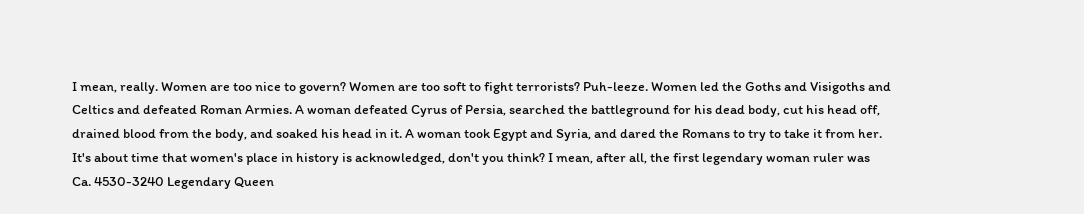I mean, really. Women are too nice to govern? Women are too soft to fight terrorists? Puh-leeze. Women led the Goths and Visigoths and Celtics and defeated Roman Armies. A woman defeated Cyrus of Persia, searched the battleground for his dead body, cut his head off, drained blood from the body, and soaked his head in it. A woman took Egypt and Syria, and dared the Romans to try to take it from her. It's about time that women's place in history is acknowledged, don't you think? I mean, after all, the first legendary woman ruler was
Ca. 4530-3240 Legendary Queen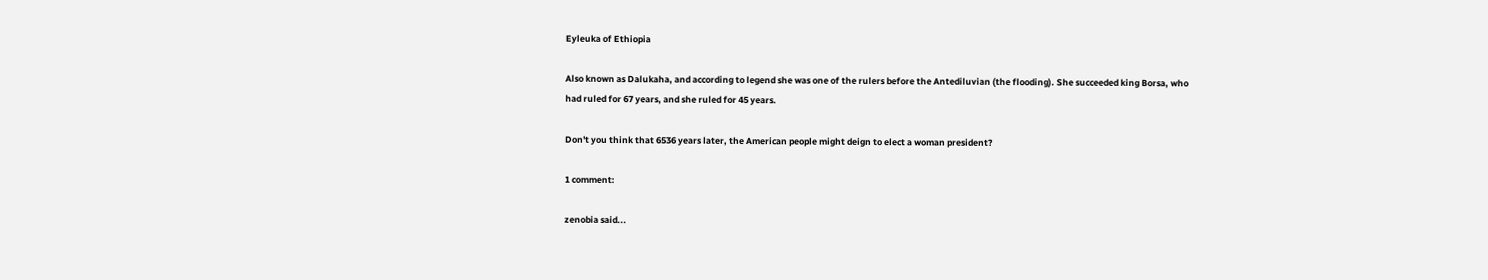Eyleuka of Ethiopia

Also known as Dalukaha, and according to legend she was one of the rulers before the Antediluvian (the flooding). She succeeded king Borsa, who had ruled for 67 years, and she ruled for 45 years.

Don't you think that 6536 years later, the American people might deign to elect a woman president?

1 comment:

zenobia said...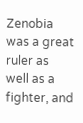Zenobia was a great ruler as well as a fighter, and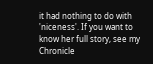it had nothing to do with 'niceness'. If you want to know her full story, see my Chronicle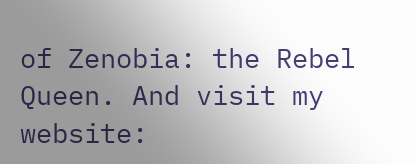of Zenobia: the Rebel Queen. And visit my website: